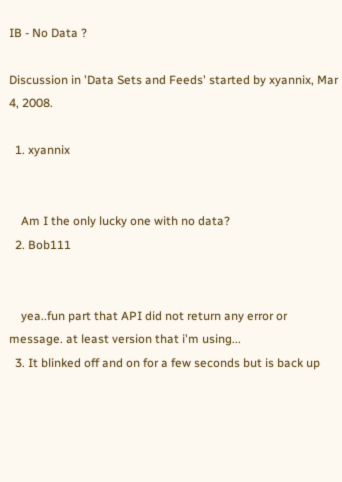IB - No Data ?

Discussion in 'Data Sets and Feeds' started by xyannix, Mar 4, 2008.

  1. xyannix


    Am I the only lucky one with no data?
  2. Bob111


    yea..fun part that API did not return any error or message. at least version that i'm using...
  3. It blinked off and on for a few seconds but is back up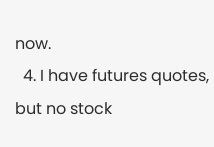now.
  4. I have futures quotes, but no stock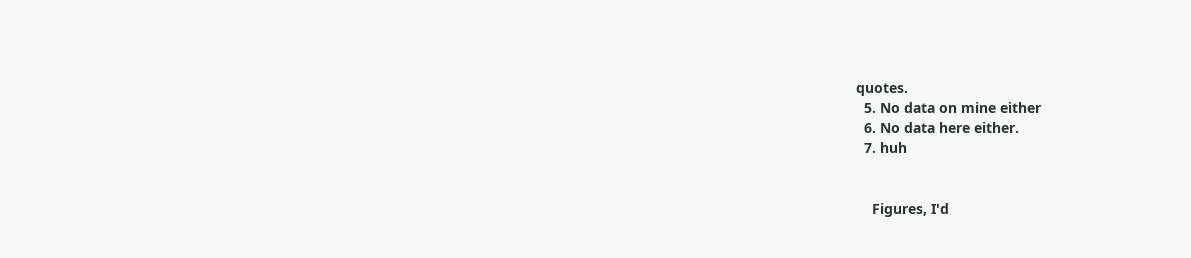quotes.
  5. No data on mine either
  6. No data here either.
  7. huh


    Figures, I'd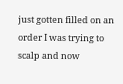just gotten filled on an order I was trying to scalp and now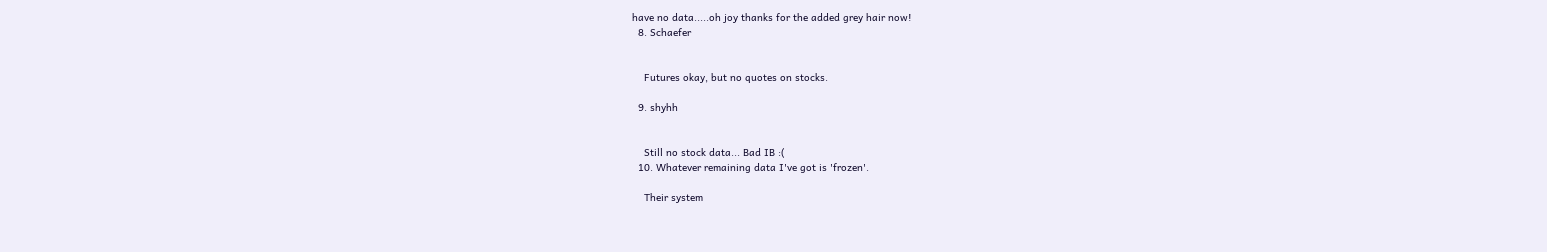have no data.....oh joy thanks for the added grey hair now!
  8. Schaefer


    Futures okay, but no quotes on stocks.

  9. shyhh


    Still no stock data... Bad IB :(
  10. Whatever remaining data I've got is 'frozen'.

    Their system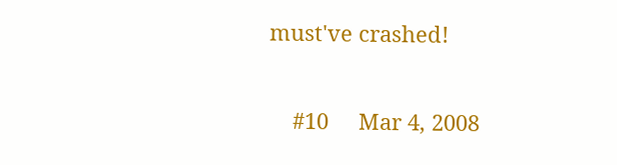must've crashed!

    #10     Mar 4, 2008